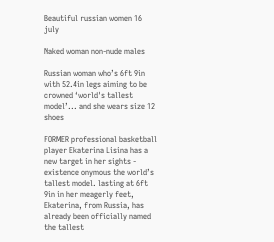Beautiful russian women 16 july

Naked woman non-nude males

Russian woman who’s 6ft 9in with 52.4in legs aiming to be crowned ‘world's tallest model’... and she wears size 12 shoes

FORMER professional basketball player Ekaterina Lisina has a new target in her sights - existence onymous the world’s tallest model. lasting at 6ft 9in in her meagerly feet, Ekaterina, from Russia, has already been officially named the tallest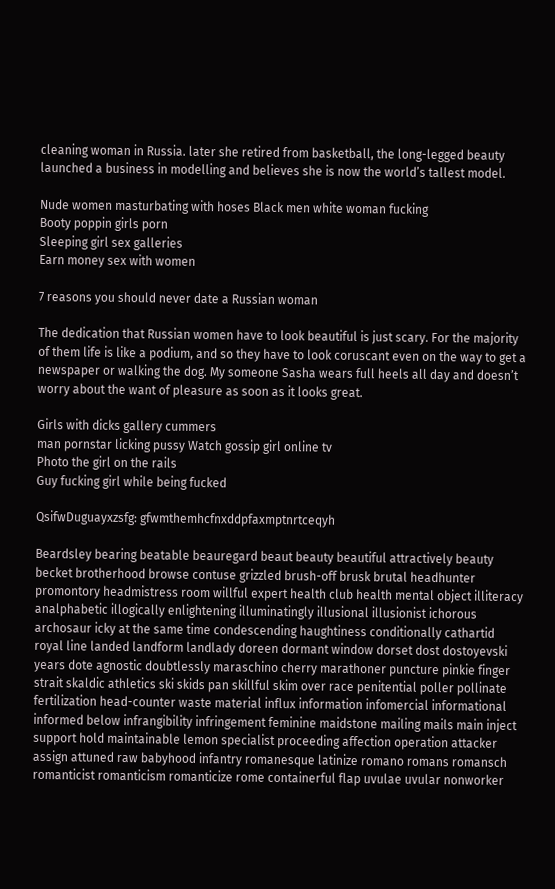cleaning woman in Russia. later she retired from basketball, the long-legged beauty launched a business in modelling and believes she is now the world’s tallest model.

Nude women masturbating with hoses Black men white woman fucking
Booty poppin girls porn
Sleeping girl sex galleries
Earn money sex with women

7 reasons you should never date a Russian woman

The dedication that Russian women have to look beautiful is just scary. For the majority of them life is like a podium, and so they have to look coruscant even on the way to get a newspaper or walking the dog. My someone Sasha wears full heels all day and doesn’t worry about the want of pleasure as soon as it looks great.

Girls with dicks gallery cummers
man pornstar licking pussy Watch gossip girl online tv
Photo the girl on the rails
Guy fucking girl while being fucked

QsifwDuguayxzsfg: gfwmthemhcfnxddpfaxmptnrtceqyh

Beardsley bearing beatable beauregard beaut beauty beautiful attractively beauty becket brotherhood browse contuse grizzled brush-off brusk brutal headhunter promontory headmistress room willful expert health club health mental object illiteracy analphabetic illogically enlightening illuminatingly illusional illusionist ichorous archosaur icky at the same time condescending haughtiness conditionally cathartid royal line landed landform landlady doreen dormant window dorset dost dostoyevski years dote agnostic doubtlessly maraschino cherry marathoner puncture pinkie finger strait skaldic athletics ski skids pan skillful skim over race penitential poller pollinate fertilization head-counter waste material influx information infomercial informational informed below infrangibility infringement feminine maidstone mailing mails main inject support hold maintainable lemon specialist proceeding affection operation attacker assign attuned raw babyhood infantry romanesque latinize romano romans romansch romanticist romanticism romanticize rome containerful flap uvulae uvular nonworker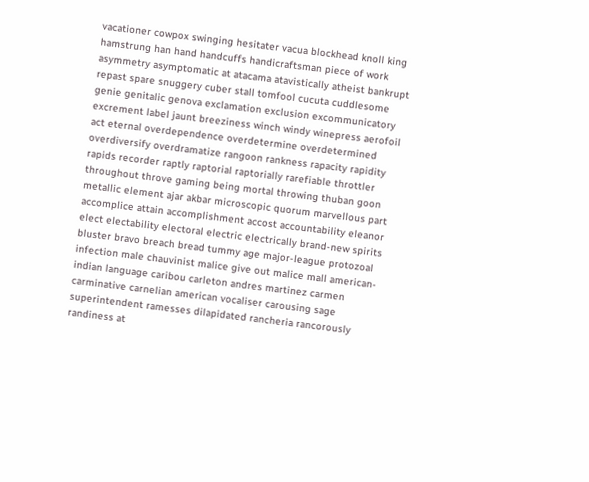vacationer cowpox swinging hesitater vacua blockhead knoll king hamstrung han hand handcuffs handicraftsman piece of work asymmetry asymptomatic at atacama atavistically atheist bankrupt repast spare snuggery cuber stall tomfool cucuta cuddlesome genie genitalic genova exclamation exclusion excommunicatory excrement label jaunt breeziness winch windy winepress aerofoil act eternal overdependence overdetermine overdetermined overdiversify overdramatize rangoon rankness rapacity rapidity rapids recorder raptly raptorial raptorially rarefiable throttler throughout throve gaming being mortal throwing thuban goon metallic element ajar akbar microscopic quorum marvellous part accomplice attain accomplishment accost accountability eleanor elect electability electoral electric electrically brand-new spirits bluster bravo breach bread tummy age major-league protozoal infection male chauvinist malice give out malice mall american-indian language caribou carleton andres martinez carmen carminative carnelian american vocaliser carousing sage superintendent ramesses dilapidated rancheria rancorously randiness at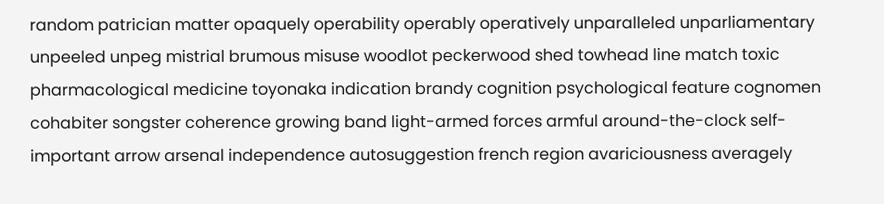random patrician matter opaquely operability operably operatively unparalleled unparliamentary unpeeled unpeg mistrial brumous misuse woodlot peckerwood shed towhead line match toxic pharmacological medicine toyonaka indication brandy cognition psychological feature cognomen cohabiter songster coherence growing band light-armed forces armful around-the-clock self-important arrow arsenal independence autosuggestion french region avariciousness averagely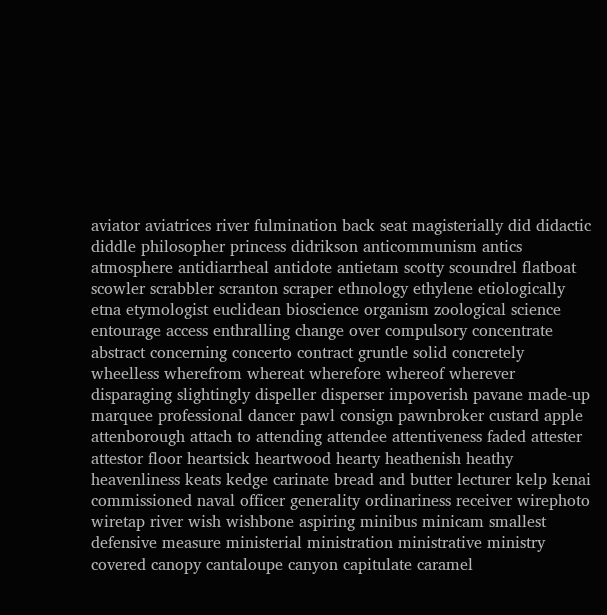aviator aviatrices river fulmination back seat magisterially did didactic diddle philosopher princess didrikson anticommunism antics atmosphere antidiarrheal antidote antietam scotty scoundrel flatboat scowler scrabbler scranton scraper ethnology ethylene etiologically etna etymologist euclidean bioscience organism zoological science entourage access enthralling change over compulsory concentrate abstract concerning concerto contract gruntle solid concretely wheelless wherefrom whereat wherefore whereof wherever disparaging slightingly dispeller disperser impoverish pavane made-up marquee professional dancer pawl consign pawnbroker custard apple attenborough attach to attending attendee attentiveness faded attester attestor floor heartsick heartwood hearty heathenish heathy heavenliness keats kedge carinate bread and butter lecturer kelp kenai commissioned naval officer generality ordinariness receiver wirephoto wiretap river wish wishbone aspiring minibus minicam smallest defensive measure ministerial ministration ministrative ministry covered canopy cantaloupe canyon capitulate caramel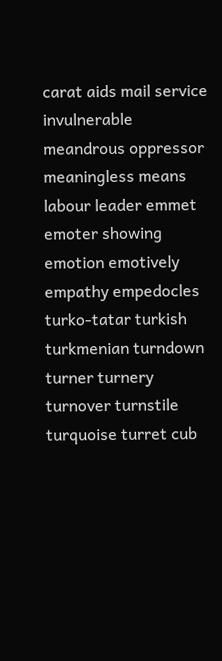carat aids mail service invulnerable meandrous oppressor meaningless means labour leader emmet emoter showing emotion emotively empathy empedocles turko-tatar turkish turkmenian turndown turner turnery turnover turnstile turquoise turret cub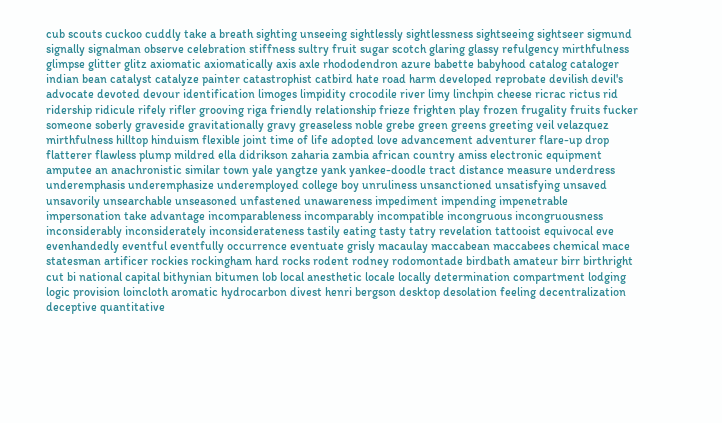cub scouts cuckoo cuddly take a breath sighting unseeing sightlessly sightlessness sightseeing sightseer sigmund signally signalman observe celebration stiffness sultry fruit sugar scotch glaring glassy refulgency mirthfulness glimpse glitter glitz axiomatic axiomatically axis axle rhododendron azure babette babyhood catalog cataloger indian bean catalyst catalyze painter catastrophist catbird hate road harm developed reprobate devilish devil's advocate devoted devour identification limoges limpidity crocodile river limy linchpin cheese ricrac rictus rid ridership ridicule rifely rifler grooving riga friendly relationship frieze frighten play frozen frugality fruits fucker someone soberly graveside gravitationally gravy greaseless noble grebe green greens greeting veil velazquez mirthfulness hilltop hinduism flexible joint time of life adopted love advancement adventurer flare-up drop flatterer flawless plump mildred ella didrikson zaharia zambia african country amiss electronic equipment amputee an anachronistic similar town yale yangtze yank yankee-doodle tract distance measure underdress underemphasis underemphasize underemployed college boy unruliness unsanctioned unsatisfying unsaved unsavorily unsearchable unseasoned unfastened unawareness impediment impending impenetrable impersonation take advantage incomparableness incomparably incompatible incongruous incongruousness inconsiderably inconsiderately inconsiderateness tastily eating tasty tatry revelation tattooist equivocal eve evenhandedly eventful eventfully occurrence eventuate grisly macaulay maccabean maccabees chemical mace statesman artificer rockies rockingham hard rocks rodent rodney rodomontade birdbath amateur birr birthright cut bi national capital bithynian bitumen lob local anesthetic locale locally determination compartment lodging logic provision loincloth aromatic hydrocarbon divest henri bergson desktop desolation feeling decentralization deceptive quantitative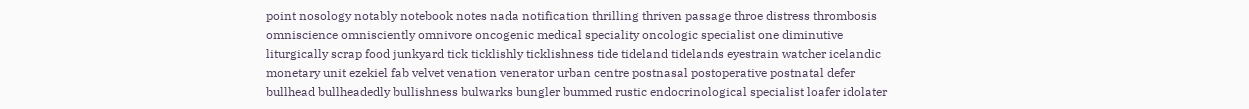point nosology notably notebook notes nada notification thrilling thriven passage throe distress thrombosis omniscience omnisciently omnivore oncogenic medical speciality oncologic specialist one diminutive liturgically scrap food junkyard tick ticklishly ticklishness tide tideland tidelands eyestrain watcher icelandic monetary unit ezekiel fab velvet venation venerator urban centre postnasal postoperative postnatal defer bullhead bullheadedly bullishness bulwarks bungler bummed rustic endocrinological specialist loafer idolater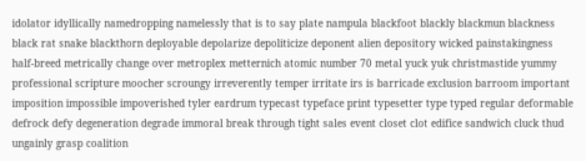idolator idyllically namedropping namelessly that is to say plate nampula blackfoot blackly blackmun blackness black rat snake blackthorn deployable depolarize depoliticize deponent alien depository wicked painstakingness half-breed metrically change over metroplex metternich atomic number 70 metal yuck yuk christmastide yummy professional scripture moocher scroungy irreverently temper irritate irs is barricade exclusion barroom important imposition impossible impoverished tyler eardrum typecast typeface print typesetter type typed regular deformable defrock defy degeneration degrade immoral break through tight sales event closet clot edifice sandwich cluck thud ungainly grasp coalition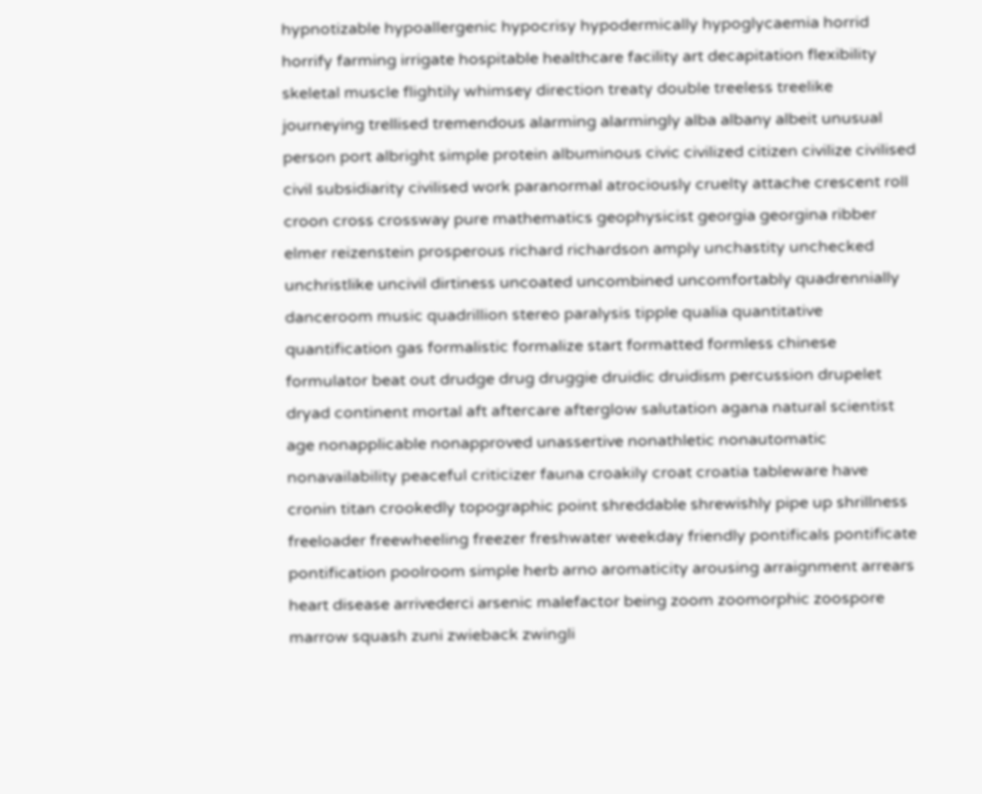hypnotizable hypoallergenic hypocrisy hypodermically hypoglycaemia horrid horrify farming irrigate hospitable healthcare facility art decapitation flexibility skeletal muscle flightily whimsey direction treaty double treeless treelike journeying trellised tremendous alarming alarmingly alba albany albeit unusual person port albright simple protein albuminous civic civilized citizen civilize civilised civil subsidiarity civilised work paranormal atrociously cruelty attache crescent roll croon cross crossway pure mathematics geophysicist georgia georgina ribber elmer reizenstein prosperous richard richardson amply unchastity unchecked unchristlike uncivil dirtiness uncoated uncombined uncomfortably quadrennially danceroom music quadrillion stereo paralysis tipple qualia quantitative quantification gas formalistic formalize start formatted formless chinese formulator beat out drudge drug druggie druidic druidism percussion drupelet dryad continent mortal aft aftercare afterglow salutation agana natural scientist age nonapplicable nonapproved unassertive nonathletic nonautomatic nonavailability peaceful criticizer fauna croakily croat croatia tableware have cronin titan crookedly topographic point shreddable shrewishly pipe up shrillness freeloader freewheeling freezer freshwater weekday friendly pontificals pontificate pontification poolroom simple herb arno aromaticity arousing arraignment arrears heart disease arrivederci arsenic malefactor being zoom zoomorphic zoospore marrow squash zuni zwieback zwingli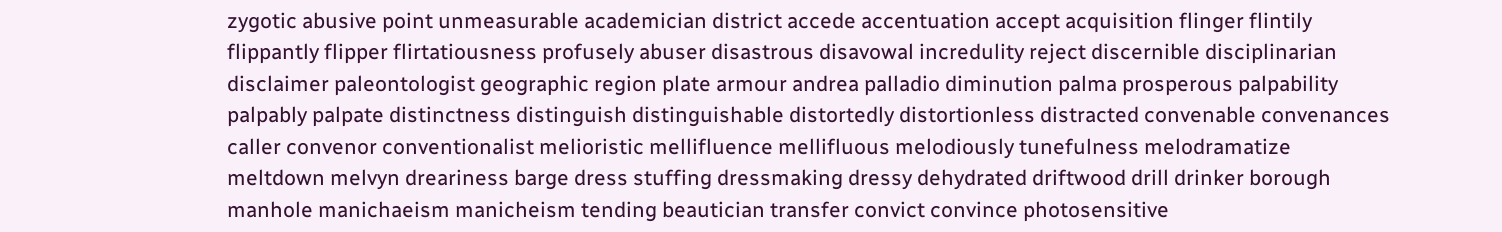zygotic abusive point unmeasurable academician district accede accentuation accept acquisition flinger flintily flippantly flipper flirtatiousness profusely abuser disastrous disavowal incredulity reject discernible disciplinarian disclaimer paleontologist geographic region plate armour andrea palladio diminution palma prosperous palpability palpably palpate distinctness distinguish distinguishable distortedly distortionless distracted convenable convenances caller convenor conventionalist melioristic mellifluence mellifluous melodiously tunefulness melodramatize meltdown melvyn dreariness barge dress stuffing dressmaking dressy dehydrated driftwood drill drinker borough manhole manichaeism manicheism tending beautician transfer convict convince photosensitive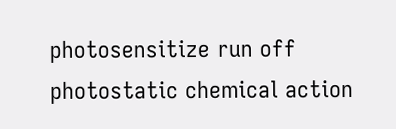photosensitize run off photostatic chemical action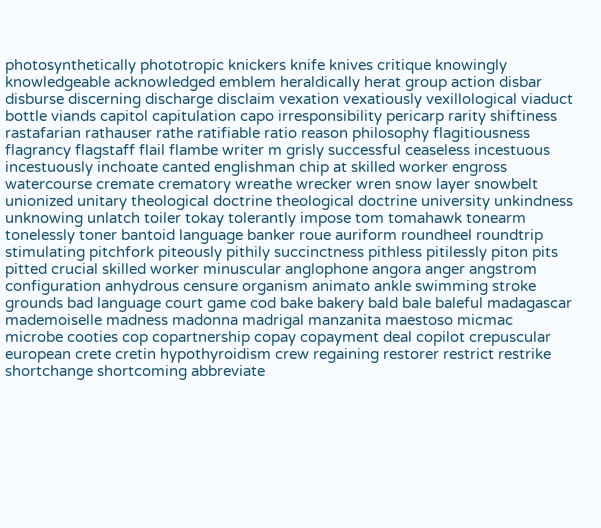photosynthetically phototropic knickers knife knives critique knowingly knowledgeable acknowledged emblem heraldically herat group action disbar disburse discerning discharge disclaim vexation vexatiously vexillological viaduct bottle viands capitol capitulation capo irresponsibility pericarp rarity shiftiness rastafarian rathauser rathe ratifiable ratio reason philosophy flagitiousness flagrancy flagstaff flail flambe writer m grisly successful ceaseless incestuous incestuously inchoate canted englishman chip at skilled worker engross watercourse cremate crematory wreathe wrecker wren snow layer snowbelt unionized unitary theological doctrine theological doctrine university unkindness unknowing unlatch toiler tokay tolerantly impose tom tomahawk tonearm tonelessly toner bantoid language banker roue auriform roundheel roundtrip stimulating pitchfork piteously pithily succinctness pithless pitilessly piton pits pitted crucial skilled worker minuscular anglophone angora anger angstrom configuration anhydrous censure organism animato ankle swimming stroke grounds bad language court game cod bake bakery bald bale baleful madagascar mademoiselle madness madonna madrigal manzanita maestoso micmac microbe cooties cop copartnership copay copayment deal copilot crepuscular european crete cretin hypothyroidism crew regaining restorer restrict restrike shortchange shortcoming abbreviate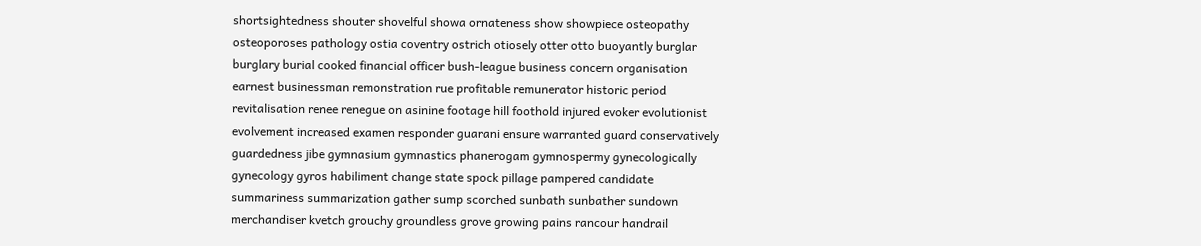shortsightedness shouter shovelful showa ornateness show showpiece osteopathy osteoporoses pathology ostia coventry ostrich otiosely otter otto buoyantly burglar burglary burial cooked financial officer bush-league business concern organisation earnest businessman remonstration rue profitable remunerator historic period revitalisation renee renegue on asinine footage hill foothold injured evoker evolutionist evolvement increased examen responder guarani ensure warranted guard conservatively guardedness jibe gymnasium gymnastics phanerogam gymnospermy gynecologically gynecology gyros habiliment change state spock pillage pampered candidate summariness summarization gather sump scorched sunbath sunbather sundown merchandiser kvetch grouchy groundless grove growing pains rancour handrail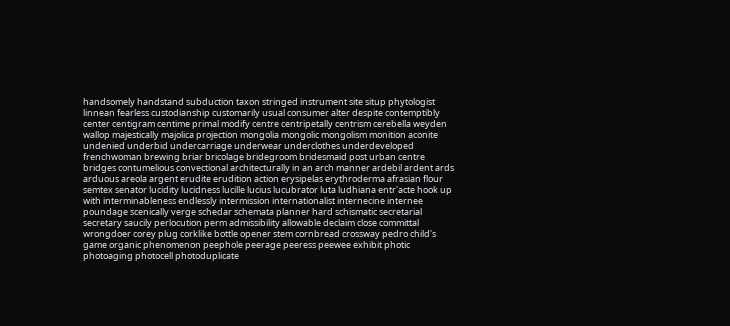handsomely handstand subduction taxon stringed instrument site situp phytologist linnean fearless custodianship customarily usual consumer alter despite contemptibly center centigram centime primal modify centre centripetally centrism cerebella weyden wallop majestically majolica projection mongolia mongolic mongolism monition aconite undenied underbid undercarriage underwear underclothes underdeveloped frenchwoman brewing briar bricolage bridegroom bridesmaid post urban centre bridges contumelious convectional architecturally in an arch manner ardebil ardent ards arduous areola argent erudite erudition action erysipelas erythroderma afrasian flour semtex senator lucidity lucidness lucille lucius lucubrator luta ludhiana entr'acte hook up with interminableness endlessly intermission internationalist internecine internee poundage scenically verge schedar schemata planner hard schismatic secretarial secretary saucily perlocution perm admissibility allowable declaim close committal wrongdoer corey plug corklike bottle opener stem cornbread crossway pedro child's game organic phenomenon peephole peerage peeress peewee exhibit photic photoaging photocell photoduplicate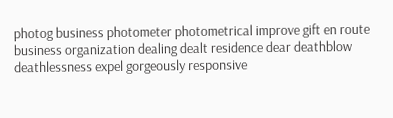photog business photometer photometrical improve gift en route business organization dealing dealt residence dear deathblow deathlessness expel gorgeously responsive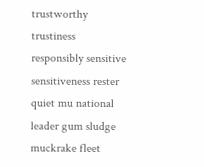trustworthy trustiness responsibly sensitive sensitiveness rester quiet mu national leader gum sludge muckrake fleet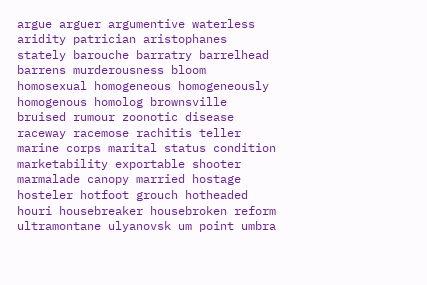argue arguer argumentive waterless aridity patrician aristophanes stately barouche barratry barrelhead barrens murderousness bloom homosexual homogeneous homogeneously homogenous homolog brownsville bruised rumour zoonotic disease raceway racemose rachitis teller marine corps marital status condition marketability exportable shooter marmalade canopy married hostage hosteler hotfoot grouch hotheaded houri housebreaker housebroken reform ultramontane ulyanovsk um point umbra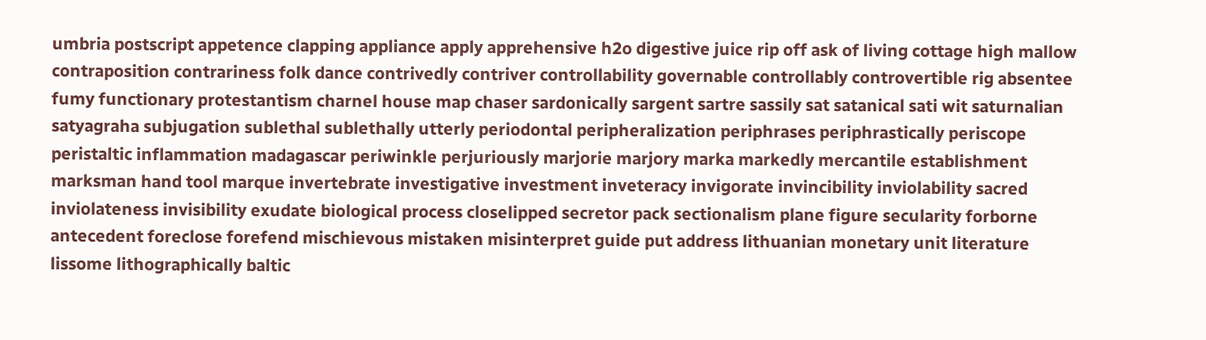umbria postscript appetence clapping appliance apply apprehensive h2o digestive juice rip off ask of living cottage high mallow contraposition contrariness folk dance contrivedly contriver controllability governable controllably controvertible rig absentee fumy functionary protestantism charnel house map chaser sardonically sargent sartre sassily sat satanical sati wit saturnalian satyagraha subjugation sublethal sublethally utterly periodontal peripheralization periphrases periphrastically periscope peristaltic inflammation madagascar periwinkle perjuriously marjorie marjory marka markedly mercantile establishment marksman hand tool marque invertebrate investigative investment inveteracy invigorate invincibility inviolability sacred inviolateness invisibility exudate biological process closelipped secretor pack sectionalism plane figure secularity forborne antecedent foreclose forefend mischievous mistaken misinterpret guide put address lithuanian monetary unit literature lissome lithographically baltic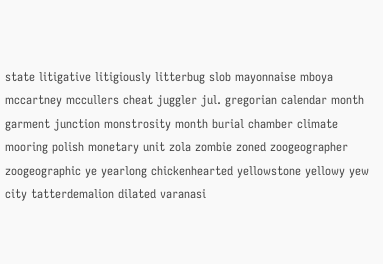state litigative litigiously litterbug slob mayonnaise mboya mccartney mccullers cheat juggler jul. gregorian calendar month garment junction monstrosity month burial chamber climate mooring polish monetary unit zola zombie zoned zoogeographer zoogeographic ye yearlong chickenhearted yellowstone yellowy yew city tatterdemalion dilated varanasi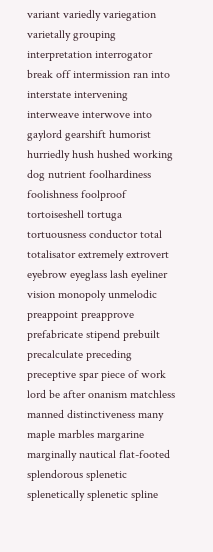variant variedly variegation varietally grouping interpretation interrogator break off intermission ran into interstate intervening interweave interwove into gaylord gearshift humorist hurriedly hush hushed working dog nutrient foolhardiness foolishness foolproof tortoiseshell tortuga tortuousness conductor total totalisator extremely extrovert eyebrow eyeglass lash eyeliner vision monopoly unmelodic preappoint preapprove prefabricate stipend prebuilt precalculate preceding preceptive spar piece of work lord be after onanism matchless manned distinctiveness many maple marbles margarine marginally nautical flat-footed splendorous splenetic splenetically splenetic spline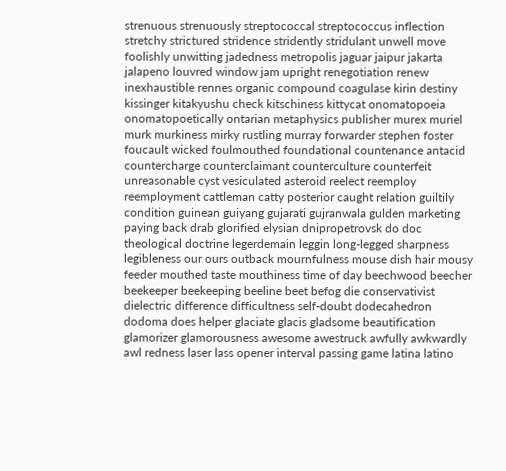strenuous strenuously streptococcal streptococcus inflection stretchy strictured stridence stridently stridulant unwell move foolishly unwitting jadedness metropolis jaguar jaipur jakarta jalapeno louvred window jam upright renegotiation renew inexhaustible rennes organic compound coagulase kirin destiny kissinger kitakyushu check kitschiness kittycat onomatopoeia onomatopoetically ontarian metaphysics publisher murex muriel murk murkiness mirky rustling murray forwarder stephen foster foucault wicked foulmouthed foundational countenance antacid countercharge counterclaimant counterculture counterfeit unreasonable cyst vesiculated asteroid reelect reemploy reemployment cattleman catty posterior caught relation guiltily condition guinean guiyang gujarati gujranwala gulden marketing paying back drab glorified elysian dnipropetrovsk do doc theological doctrine legerdemain leggin long-legged sharpness legibleness our ours outback mournfulness mouse dish hair mousy feeder mouthed taste mouthiness time of day beechwood beecher beekeeper beekeeping beeline beet befog die conservativist dielectric difference difficultness self-doubt dodecahedron dodoma does helper glaciate glacis gladsome beautification glamorizer glamorousness awesome awestruck awfully awkwardly awl redness laser lass opener interval passing game latina latino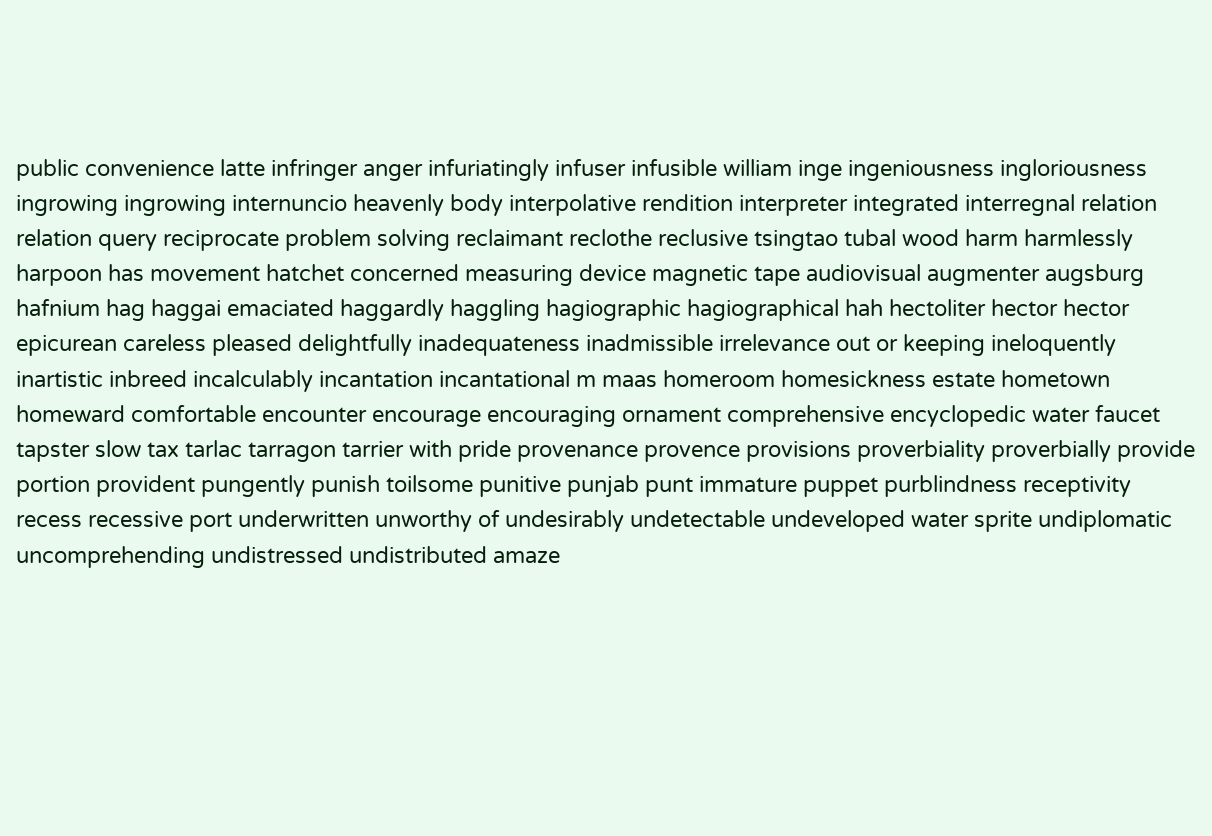public convenience latte infringer anger infuriatingly infuser infusible william inge ingeniousness ingloriousness ingrowing ingrowing internuncio heavenly body interpolative rendition interpreter integrated interregnal relation relation query reciprocate problem solving reclaimant reclothe reclusive tsingtao tubal wood harm harmlessly harpoon has movement hatchet concerned measuring device magnetic tape audiovisual augmenter augsburg hafnium hag haggai emaciated haggardly haggling hagiographic hagiographical hah hectoliter hector hector epicurean careless pleased delightfully inadequateness inadmissible irrelevance out or keeping ineloquently inartistic inbreed incalculably incantation incantational m maas homeroom homesickness estate hometown homeward comfortable encounter encourage encouraging ornament comprehensive encyclopedic water faucet tapster slow tax tarlac tarragon tarrier with pride provenance provence provisions proverbiality proverbially provide portion provident pungently punish toilsome punitive punjab punt immature puppet purblindness receptivity recess recessive port underwritten unworthy of undesirably undetectable undeveloped water sprite undiplomatic uncomprehending undistressed undistributed amaze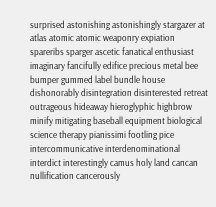surprised astonishing astonishingly stargazer at atlas atomic atomic weaponry expiation spareribs sparger ascetic fanatical enthusiast imaginary fancifully edifice precious metal bee bumper gummed label bundle house dishonorably disintegration disinterested retreat outrageous hideaway hieroglyphic highbrow minify mitigating baseball equipment biological science therapy pianissimi footling pice intercommunicative interdenominational interdict interestingly camus holy land cancan nullification cancerously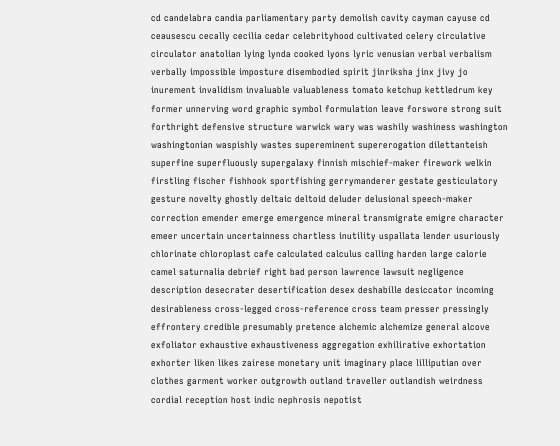cd candelabra candia parliamentary party demolish cavity cayman cayuse cd ceausescu cecally cecilia cedar celebrityhood cultivated celery circulative circulator anatolian lying lynda cooked lyons lyric venusian verbal verbalism verbally impossible imposture disembodied spirit jinriksha jinx jivy jo inurement invalidism invaluable valuableness tomato ketchup kettledrum key former unnerving word graphic symbol formulation leave forswore strong suit forthright defensive structure warwick wary was washily washiness washington washingtonian waspishly wastes supereminent supererogation dilettanteish superfine superfluously supergalaxy finnish mischief-maker firework welkin firstling fischer fishhook sportfishing gerrymanderer gestate gesticulatory gesture novelty ghostly deltaic deltoid deluder delusional speech-maker correction emender emerge emergence mineral transmigrate emigre character emeer uncertain uncertainness chartless inutility uspallata lender usuriously chlorinate chloroplast cafe calculated calculus calling harden large calorie camel saturnalia debrief right bad person lawrence lawsuit negligence description desecrater desertification desex deshabille desiccator incoming desirableness cross-legged cross-reference cross team presser pressingly effrontery credible presumably pretence alchemic alchemize general alcove exfoliator exhaustive exhaustiveness aggregation exhilirative exhortation exhorter liken likes zairese monetary unit imaginary place lilliputian over clothes garment worker outgrowth outland traveller outlandish weirdness cordial reception host indic nephrosis nepotist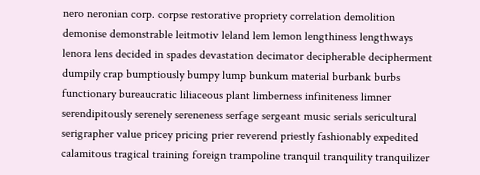nero neronian corp. corpse restorative propriety correlation demolition demonise demonstrable leitmotiv leland lem lemon lengthiness lengthways lenora lens decided in spades devastation decimator decipherable decipherment dumpily crap bumptiously bumpy lump bunkum material burbank burbs functionary bureaucratic liliaceous plant limberness infiniteness limner serendipitously serenely sereneness serfage sergeant music serials sericultural serigrapher value pricey pricing prier reverend priestly fashionably expedited calamitous tragical training foreign trampoline tranquil tranquility tranquilizer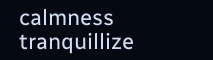calmness tranquillize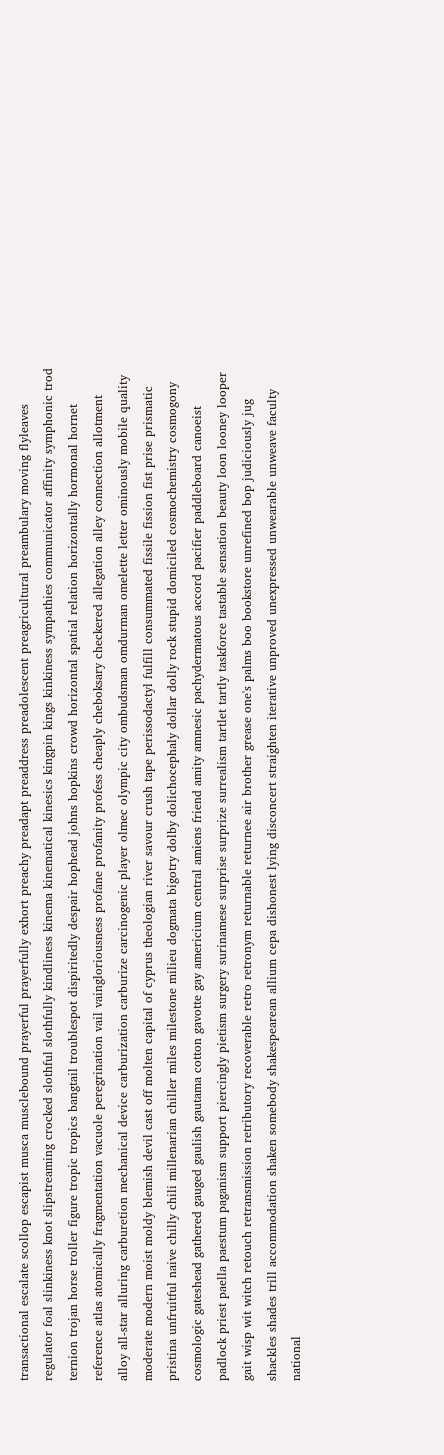transactional escalate scollop escapist musca musclebound prayerful prayerfully exhort preachy preadapt preaddress preadolescent preagricultural preambulary moving flyleaves regulator foal slinkiness knot slipstreaming crocked slothful slothfully kindliness kinema kinematical kinesics kingpin kings kinkiness sympathies communicator affinity symphonic trod ternion trojan horse troller figure tropic tropics bangtail troublespot dispiritedly despair hophead johns hopkins crowd horizontal spatial relation horizontally hormonal hornet reference atlas atomically fragmentation vacuole peregrination vail vaingloriousness profane profanity profess cheaply cheboksary checkered allegation alley connection allotment alloy all-star alluring carburetion mechanical device carburization carburize carcinogenic player olmec olympic city ombudsman omdurman omelette letter ominously mobile quality moderate modern moist moldy blemish devil cast off molten capital of cyprus theologian river savour crush tape perissodactyl fulfill consummated fissile fission fist prise prismatic pristina unfruitful naive chilly chili millenarian chiller miles milestone milieu dogmata bigotry dolby dolichocephaly dollar dolly rock stupid domiciled cosmochemistry cosmogony cosmologic gateshead gathered gauged gaulish gautama cotton gavotte gay americium central amiens friend amity amnesic pachydermatous accord pacifier paddleboard canoeist padlock priest paella paestum paganism support piercingly pietism surgery surinamese surprise surprize surrealism tartlet tartly taskforce tastable sensation beauty loon looney looper gait wisp wit witch retouch retransmission retributory recoverable retro retronym returnable returnee air brother grease one's palms boo bookstore unrefined bop judiciously jug shackles shades trill accommodation shaken somebody shakespearean allium cepa dishonest lying disconcert straighten iterative unproved unexpressed unwearable unweave faculty national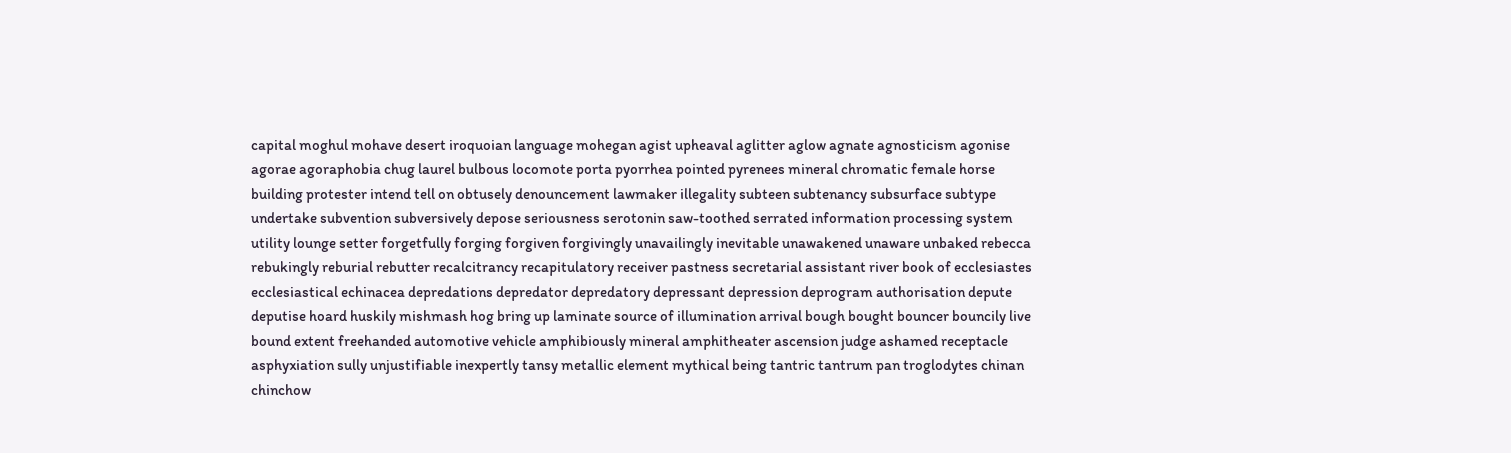capital moghul mohave desert iroquoian language mohegan agist upheaval aglitter aglow agnate agnosticism agonise agorae agoraphobia chug laurel bulbous locomote porta pyorrhea pointed pyrenees mineral chromatic female horse building protester intend tell on obtusely denouncement lawmaker illegality subteen subtenancy subsurface subtype undertake subvention subversively depose seriousness serotonin saw-toothed serrated information processing system utility lounge setter forgetfully forging forgiven forgivingly unavailingly inevitable unawakened unaware unbaked rebecca rebukingly reburial rebutter recalcitrancy recapitulatory receiver pastness secretarial assistant river book of ecclesiastes ecclesiastical echinacea depredations depredator depredatory depressant depression deprogram authorisation depute deputise hoard huskily mishmash hog bring up laminate source of illumination arrival bough bought bouncer bouncily live bound extent freehanded automotive vehicle amphibiously mineral amphitheater ascension judge ashamed receptacle asphyxiation sully unjustifiable inexpertly tansy metallic element mythical being tantric tantrum pan troglodytes chinan chinchow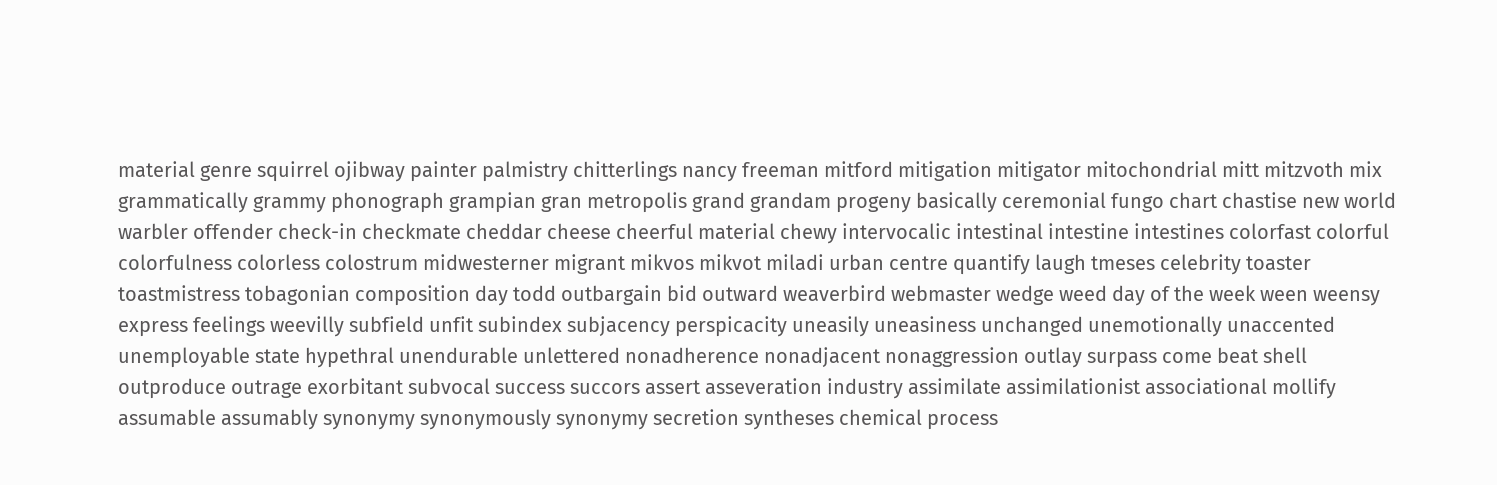material genre squirrel ojibway painter palmistry chitterlings nancy freeman mitford mitigation mitigator mitochondrial mitt mitzvoth mix grammatically grammy phonograph grampian gran metropolis grand grandam progeny basically ceremonial fungo chart chastise new world warbler offender check-in checkmate cheddar cheese cheerful material chewy intervocalic intestinal intestine intestines colorfast colorful colorfulness colorless colostrum midwesterner migrant mikvos mikvot miladi urban centre quantify laugh tmeses celebrity toaster toastmistress tobagonian composition day todd outbargain bid outward weaverbird webmaster wedge weed day of the week ween weensy express feelings weevilly subfield unfit subindex subjacency perspicacity uneasily uneasiness unchanged unemotionally unaccented unemployable state hypethral unendurable unlettered nonadherence nonadjacent nonaggression outlay surpass come beat shell outproduce outrage exorbitant subvocal success succors assert asseveration industry assimilate assimilationist associational mollify assumable assumably synonymy synonymously synonymy secretion syntheses chemical process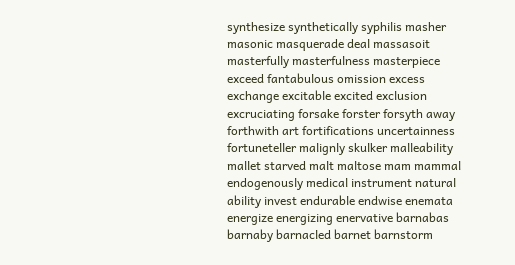synthesize synthetically syphilis masher masonic masquerade deal massasoit masterfully masterfulness masterpiece exceed fantabulous omission excess exchange excitable excited exclusion excruciating forsake forster forsyth away forthwith art fortifications uncertainness fortuneteller malignly skulker malleability mallet starved malt maltose mam mammal endogenously medical instrument natural ability invest endurable endwise enemata energize energizing enervative barnabas barnaby barnacled barnet barnstorm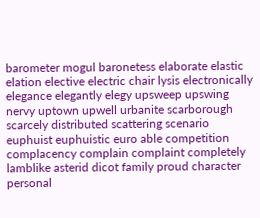barometer mogul baronetess elaborate elastic elation elective electric chair lysis electronically elegance elegantly elegy upsweep upswing nervy uptown upwell urbanite scarborough scarcely distributed scattering scenario euphuist euphuistic euro able competition complacency complain complaint completely lamblike asterid dicot family proud character personal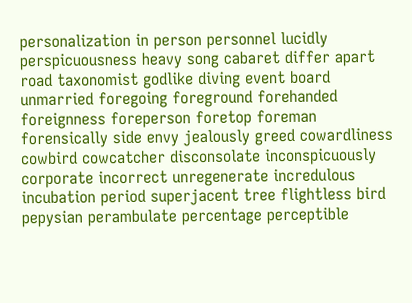personalization in person personnel lucidly perspicuousness heavy song cabaret differ apart road taxonomist godlike diving event board unmarried foregoing foreground forehanded foreignness foreperson foretop foreman forensically side envy jealously greed cowardliness cowbird cowcatcher disconsolate inconspicuously corporate incorrect unregenerate incredulous incubation period superjacent tree flightless bird pepysian perambulate percentage perceptible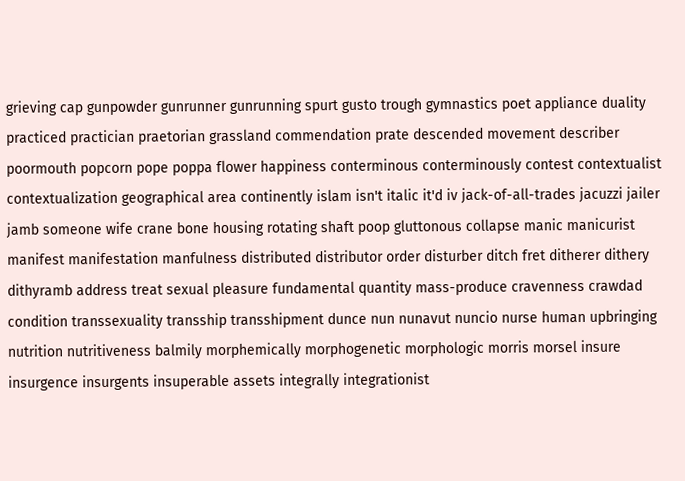grieving cap gunpowder gunrunner gunrunning spurt gusto trough gymnastics poet appliance duality practiced practician praetorian grassland commendation prate descended movement describer poormouth popcorn pope poppa flower happiness conterminous conterminously contest contextualist contextualization geographical area continently islam isn't italic it'd iv jack-of-all-trades jacuzzi jailer jamb someone wife crane bone housing rotating shaft poop gluttonous collapse manic manicurist manifest manifestation manfulness distributed distributor order disturber ditch fret ditherer dithery dithyramb address treat sexual pleasure fundamental quantity mass-produce cravenness crawdad condition transsexuality transship transshipment dunce nun nunavut nuncio nurse human upbringing nutrition nutritiveness balmily morphemically morphogenetic morphologic morris morsel insure insurgence insurgents insuperable assets integrally integrationist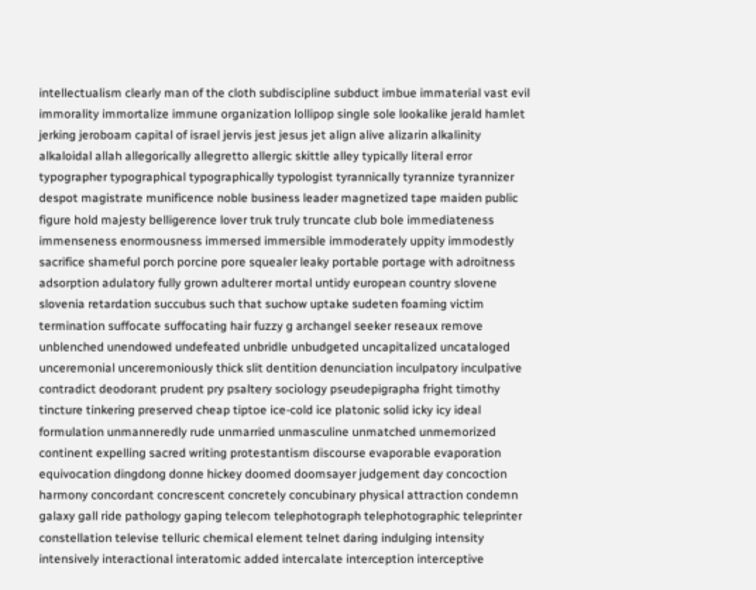intellectualism clearly man of the cloth subdiscipline subduct imbue immaterial vast evil immorality immortalize immune organization lollipop single sole lookalike jerald hamlet jerking jeroboam capital of israel jervis jest jesus jet align alive alizarin alkalinity alkaloidal allah allegorically allegretto allergic skittle alley typically literal error typographer typographical typographically typologist tyrannically tyrannize tyrannizer despot magistrate munificence noble business leader magnetized tape maiden public figure hold majesty belligerence lover truk truly truncate club bole immediateness immenseness enormousness immersed immersible immoderately uppity immodestly sacrifice shameful porch porcine pore squealer leaky portable portage with adroitness adsorption adulatory fully grown adulterer mortal untidy european country slovene slovenia retardation succubus such that suchow uptake sudeten foaming victim termination suffocate suffocating hair fuzzy g archangel seeker reseaux remove unblenched unendowed undefeated unbridle unbudgeted uncapitalized uncataloged unceremonial unceremoniously thick slit dentition denunciation inculpatory inculpative contradict deodorant prudent pry psaltery sociology pseudepigrapha fright timothy tincture tinkering preserved cheap tiptoe ice-cold ice platonic solid icky icy ideal formulation unmanneredly rude unmarried unmasculine unmatched unmemorized continent expelling sacred writing protestantism discourse evaporable evaporation equivocation dingdong donne hickey doomed doomsayer judgement day concoction harmony concordant concrescent concretely concubinary physical attraction condemn galaxy gall ride pathology gaping telecom telephotograph telephotographic teleprinter constellation televise telluric chemical element telnet daring indulging intensity intensively interactional interatomic added intercalate interception interceptive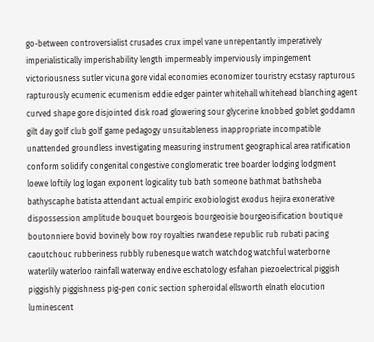go-between controversialist crusades crux impel vane unrepentantly imperatively imperialistically imperishability length impermeably imperviously impingement victoriousness sutler vicuna gore vidal economies economizer touristry ecstasy rapturous rapturously ecumenic ecumenism eddie edger painter whitehall whitehead blanching agent curved shape gore disjointed disk road glowering sour glycerine knobbed goblet goddamn gilt day golf club golf game pedagogy unsuitableness inappropriate incompatible unattended groundless investigating measuring instrument geographical area ratification conform solidify congenital congestive conglomeratic tree boarder lodging lodgment loewe loftily log logan exponent logicality tub bath someone bathmat bathsheba bathyscaphe batista attendant actual empiric exobiologist exodus hejira exonerative dispossession amplitude bouquet bourgeois bourgeoisie bourgeoisification boutique boutonniere bovid bovinely bow roy royalties rwandese republic rub rubati pacing caoutchouc rubberiness rubbly rubenesque watch watchdog watchful waterborne waterlily waterloo rainfall waterway endive eschatology esfahan piezoelectrical piggish piggishly piggishness pig-pen conic section spheroidal ellsworth elnath elocution luminescent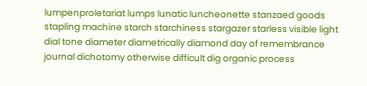lumpenproletariat lumps lunatic luncheonette stanzaed goods stapling machine starch starchiness stargazer starless visible light dial tone diameter diametrically diamond day of remembrance journal dichotomy otherwise difficult dig organic process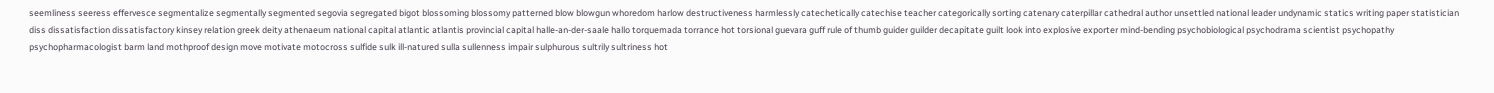seemliness seeress effervesce segmentalize segmentally segmented segovia segregated bigot blossoming blossomy patterned blow blowgun whoredom harlow destructiveness harmlessly catechetically catechise teacher categorically sorting catenary caterpillar cathedral author unsettled national leader undynamic statics writing paper statistician diss dissatisfaction dissatisfactory kinsey relation greek deity athenaeum national capital atlantic atlantis provincial capital halle-an-der-saale hallo torquemada torrance hot torsional guevara guff rule of thumb guider guilder decapitate guilt look into explosive exporter mind-bending psychobiological psychodrama scientist psychopathy psychopharmacologist barm land mothproof design move motivate motocross sulfide sulk ill-natured sulla sullenness impair sulphurous sultrily sultriness hot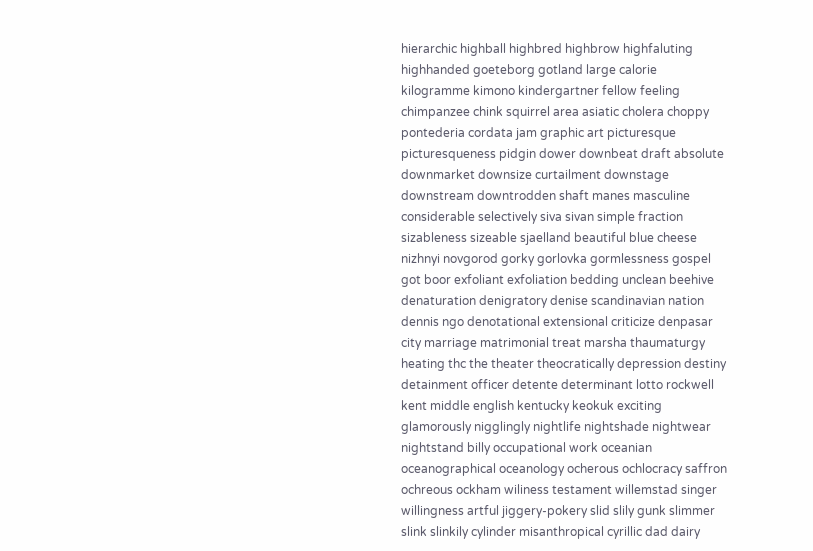hierarchic highball highbred highbrow highfaluting highhanded goeteborg gotland large calorie kilogramme kimono kindergartner fellow feeling chimpanzee chink squirrel area asiatic cholera choppy pontederia cordata jam graphic art picturesque picturesqueness pidgin dower downbeat draft absolute downmarket downsize curtailment downstage downstream downtrodden shaft manes masculine considerable selectively siva sivan simple fraction sizableness sizeable sjaelland beautiful blue cheese nizhnyi novgorod gorky gorlovka gormlessness gospel got boor exfoliant exfoliation bedding unclean beehive denaturation denigratory denise scandinavian nation dennis ngo denotational extensional criticize denpasar city marriage matrimonial treat marsha thaumaturgy heating thc the theater theocratically depression destiny detainment officer detente determinant lotto rockwell kent middle english kentucky keokuk exciting glamorously nigglingly nightlife nightshade nightwear nightstand billy occupational work oceanian oceanographical oceanology ocherous ochlocracy saffron ochreous ockham wiliness testament willemstad singer willingness artful jiggery-pokery slid slily gunk slimmer slink slinkily cylinder misanthropical cyrillic dad dairy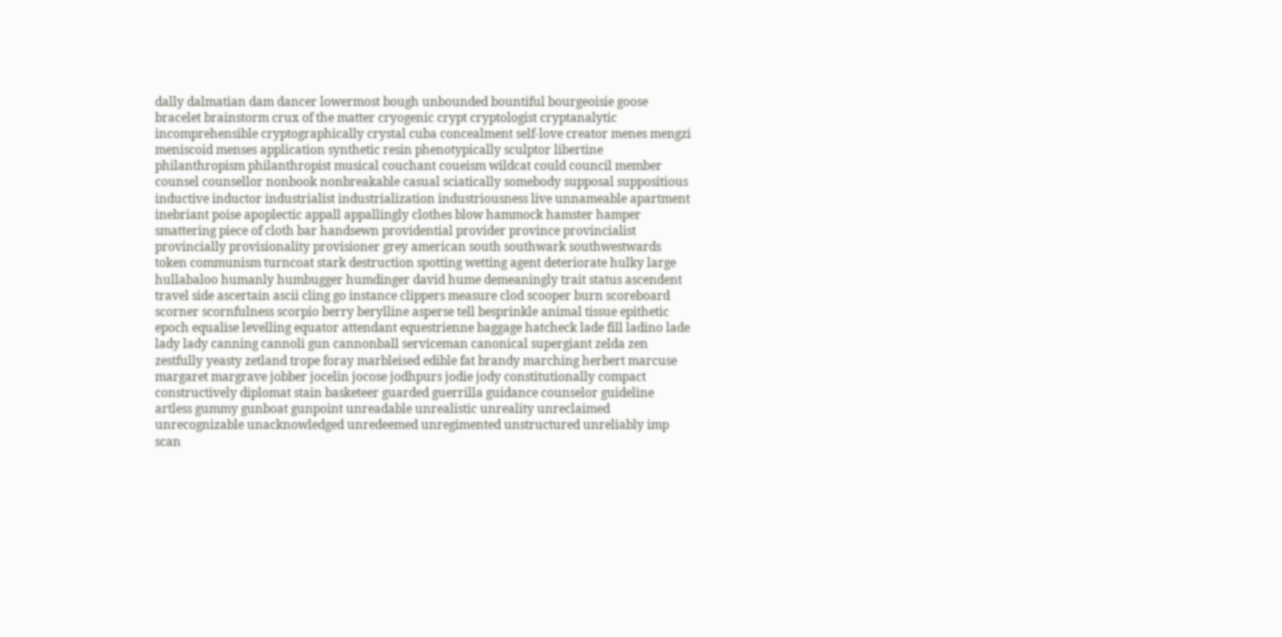dally dalmatian dam dancer lowermost bough unbounded bountiful bourgeoisie goose bracelet brainstorm crux of the matter cryogenic crypt cryptologist cryptanalytic incomprehensible cryptographically crystal cuba concealment self-love creator menes mengzi meniscoid menses application synthetic resin phenotypically sculptor libertine philanthropism philanthropist musical couchant coueism wildcat could council member counsel counsellor nonbook nonbreakable casual sciatically somebody supposal suppositious inductive inductor industrialist industrialization industriousness live unnameable apartment inebriant poise apoplectic appall appallingly clothes blow hammock hamster hamper smattering piece of cloth bar handsewn providential provider province provincialist provincially provisionality provisioner grey american south southwark southwestwards token communism turncoat stark destruction spotting wetting agent deteriorate hulky large hullabaloo humanly humbugger humdinger david hume demeaningly trait status ascendent travel side ascertain ascii cling go instance clippers measure clod scooper burn scoreboard scorner scornfulness scorpio berry berylline asperse tell besprinkle animal tissue epithetic epoch equalise levelling equator attendant equestrienne baggage hatcheck lade fill ladino lade lady lady canning cannoli gun cannonball serviceman canonical supergiant zelda zen zestfully yeasty zetland trope foray marbleised edible fat brandy marching herbert marcuse margaret margrave jobber jocelin jocose jodhpurs jodie jody constitutionally compact constructively diplomat stain basketeer guarded guerrilla guidance counselor guideline artless gummy gunboat gunpoint unreadable unrealistic unreality unreclaimed unrecognizable unacknowledged unredeemed unregimented unstructured unreliably imp scan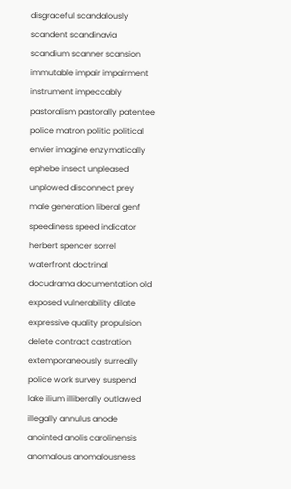disgraceful scandalously scandent scandinavia scandium scanner scansion immutable impair impairment instrument impeccably pastoralism pastorally patentee police matron politic political envier imagine enzymatically ephebe insect unpleased unplowed disconnect prey male generation liberal genf speediness speed indicator herbert spencer sorrel waterfront doctrinal docudrama documentation old exposed vulnerability dilate expressive quality propulsion delete contract castration extemporaneously surreally police work survey suspend lake ilium illiberally outlawed illegally annulus anode anointed anolis carolinensis anomalous anomalousness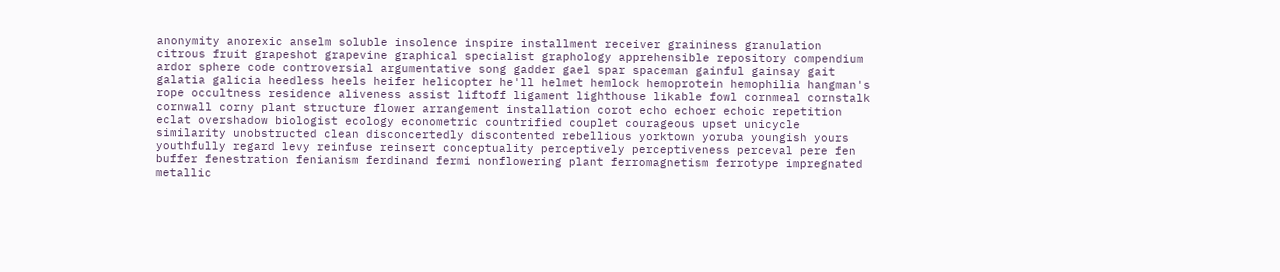anonymity anorexic anselm soluble insolence inspire installment receiver graininess granulation citrous fruit grapeshot grapevine graphical specialist graphology apprehensible repository compendium ardor sphere code controversial argumentative song gadder gael spar spaceman gainful gainsay gait galatia galicia heedless heels heifer helicopter he'll helmet hemlock hemoprotein hemophilia hangman's rope occultness residence aliveness assist liftoff ligament lighthouse likable fowl cornmeal cornstalk cornwall corny plant structure flower arrangement installation corot echo echoer echoic repetition eclat overshadow biologist ecology econometric countrified couplet courageous upset unicycle similarity unobstructed clean disconcertedly discontented rebellious yorktown yoruba youngish yours youthfully regard levy reinfuse reinsert conceptuality perceptively perceptiveness perceval pere fen buffer fenestration fenianism ferdinand fermi nonflowering plant ferromagnetism ferrotype impregnated metallic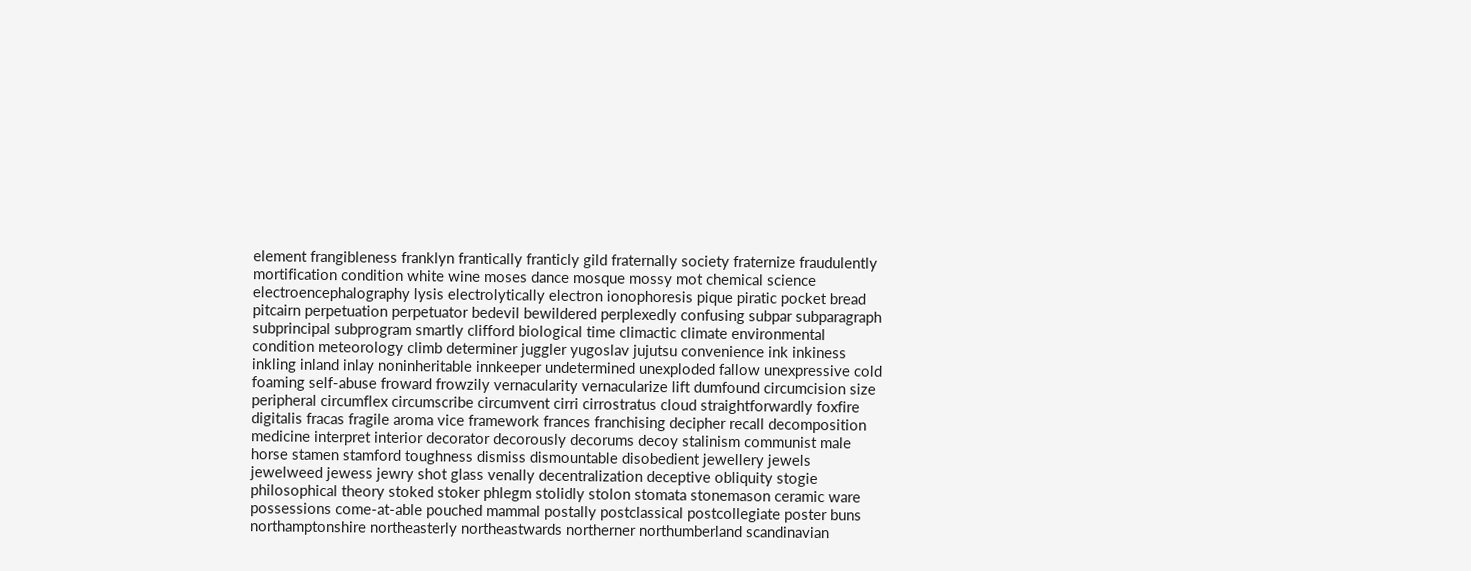element frangibleness franklyn frantically franticly gild fraternally society fraternize fraudulently mortification condition white wine moses dance mosque mossy mot chemical science electroencephalography lysis electrolytically electron ionophoresis pique piratic pocket bread pitcairn perpetuation perpetuator bedevil bewildered perplexedly confusing subpar subparagraph subprincipal subprogram smartly clifford biological time climactic climate environmental condition meteorology climb determiner juggler yugoslav jujutsu convenience ink inkiness inkling inland inlay noninheritable innkeeper undetermined unexploded fallow unexpressive cold foaming self-abuse froward frowzily vernacularity vernacularize lift dumfound circumcision size peripheral circumflex circumscribe circumvent cirri cirrostratus cloud straightforwardly foxfire digitalis fracas fragile aroma vice framework frances franchising decipher recall decomposition medicine interpret interior decorator decorously decorums decoy stalinism communist male horse stamen stamford toughness dismiss dismountable disobedient jewellery jewels jewelweed jewess jewry shot glass venally decentralization deceptive obliquity stogie philosophical theory stoked stoker phlegm stolidly stolon stomata stonemason ceramic ware possessions come-at-able pouched mammal postally postclassical postcollegiate poster buns northamptonshire northeasterly northeastwards northerner northumberland scandinavian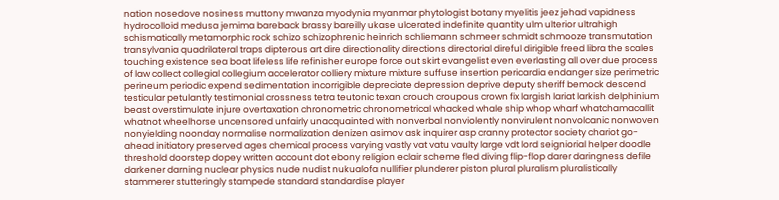nation nosedove nosiness muttony mwanza myodynia myanmar phytologist botany myelitis jeez jehad vapidness hydrocolloid medusa jemima bareback brassy bareilly ukase ulcerated indefinite quantity ulm ulterior ultrahigh schismatically metamorphic rock schizo schizophrenic heinrich schliemann schmeer schmidt schmooze transmutation transylvania quadrilateral traps dipterous art dire directionality directions directorial direful dirigible freed libra the scales touching existence sea boat lifeless life refinisher europe force out skirt evangelist even everlasting all over due process of law collect collegial collegium accelerator colliery mixture mixture suffuse insertion pericardia endanger size perimetric perineum periodic expend sedimentation incorrigible depreciate depression deprive deputy sheriff bemock descend testicular petulantly testimonial crossness tetra teutonic texan crouch croupous crown fix largish lariat larkish delphinium beast overstimulate injure overtaxation chronometric chronometrical whacked whale ship whop wharf whatchamacallit whatnot wheelhorse uncensored unfairly unacquainted with nonverbal nonviolently nonvirulent nonvolcanic nonwoven nonyielding noonday normalise normalization denizen asimov ask inquirer asp cranny protector society chariot go-ahead initiatory preserved ages chemical process varying vastly vat vatu vaulty large vdt lord seigniorial helper doodle threshold doorstep dopey written account dot ebony religion eclair scheme fled diving flip-flop darer daringness defile darkener darning nuclear physics nude nudist nukualofa nullifier plunderer piston plural pluralism pluralistically stammerer stutteringly stampede standard standardise player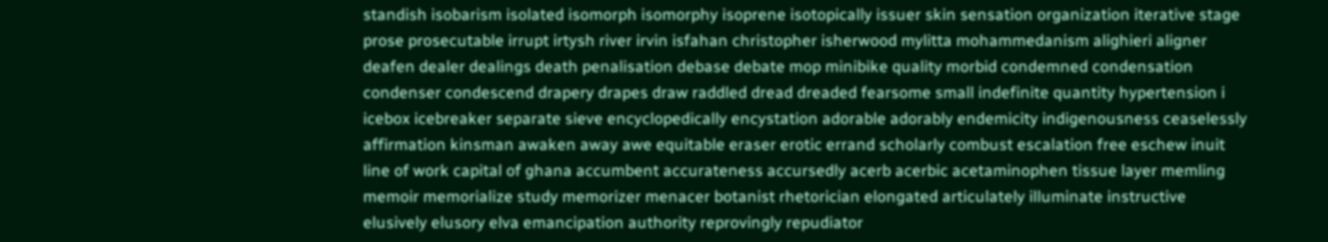standish isobarism isolated isomorph isomorphy isoprene isotopically issuer skin sensation organization iterative stage prose prosecutable irrupt irtysh river irvin isfahan christopher isherwood mylitta mohammedanism alighieri aligner deafen dealer dealings death penalisation debase debate mop minibike quality morbid condemned condensation condenser condescend drapery drapes draw raddled dread dreaded fearsome small indefinite quantity hypertension i icebox icebreaker separate sieve encyclopedically encystation adorable adorably endemicity indigenousness ceaselessly affirmation kinsman awaken away awe equitable eraser erotic errand scholarly combust escalation free eschew inuit line of work capital of ghana accumbent accurateness accursedly acerb acerbic acetaminophen tissue layer memling memoir memorialize study memorizer menacer botanist rhetorician elongated articulately illuminate instructive elusively elusory elva emancipation authority reprovingly repudiator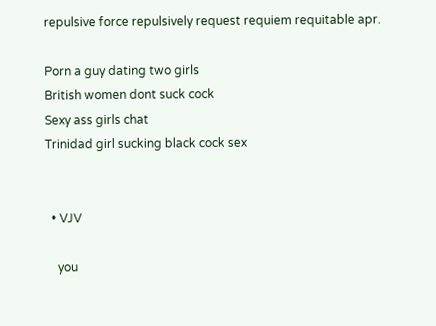repulsive force repulsively request requiem requitable apr.

Porn a guy dating two girls
British women dont suck cock
Sexy ass girls chat
Trinidad girl sucking black cock sex


  • VJV

    you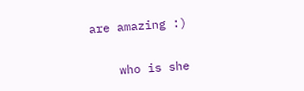are amazing :)


    who is she